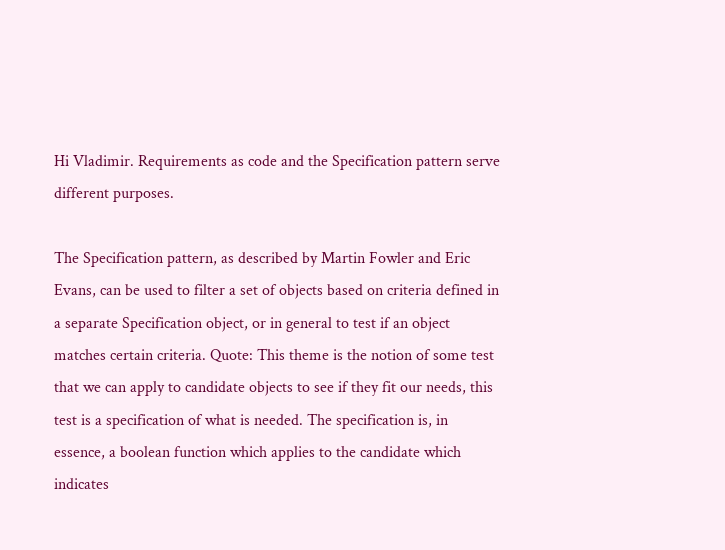Hi Vladimir. Requirements as code and the Specification pattern serve different purposes.

The Specification pattern, as described by Martin Fowler and Eric Evans, can be used to filter a set of objects based on criteria defined in a separate Specification object, or in general to test if an object matches certain criteria. Quote: This theme is the notion of some test that we can apply to candidate objects to see if they fit our needs, this test is a specification of what is needed. The specification is, in essence, a boolean function which applies to the candidate which indicates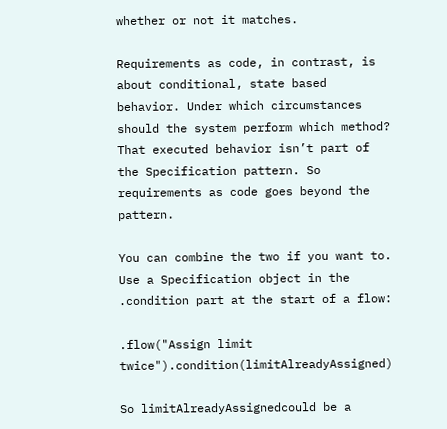whether or not it matches.

Requirements as code, in contrast, is about conditional, state based behavior. Under which circumstances should the system perform which method? That executed behavior isn’t part of the Specification pattern. So requirements as code goes beyond the pattern.

You can combine the two if you want to. Use a Specification object in the .condition part at the start of a flow:

.flow("Assign limit twice").condition(limitAlreadyAssigned)

So limitAlreadyAssignedcould be a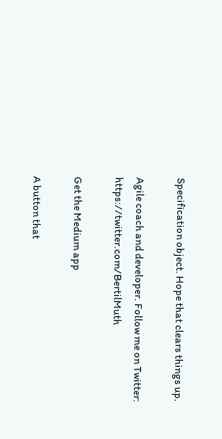Specification object. Hope that clears things up.

Agile coach and developer. Follow me on Twitter: https://twitter.com/BertilMuth

Get the Medium app

A button that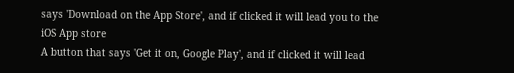says 'Download on the App Store', and if clicked it will lead you to the iOS App store
A button that says 'Get it on, Google Play', and if clicked it will lead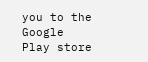you to the Google Play store